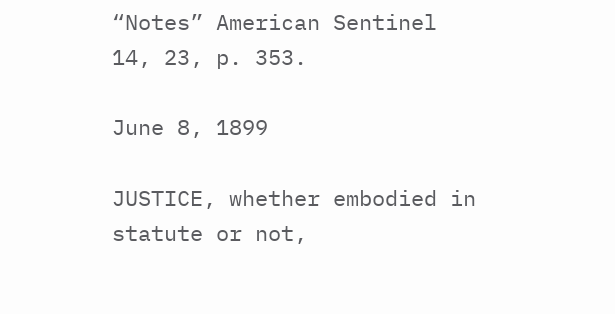“Notes” American Sentinel 14, 23, p. 353.

June 8, 1899

JUSTICE, whether embodied in statute or not,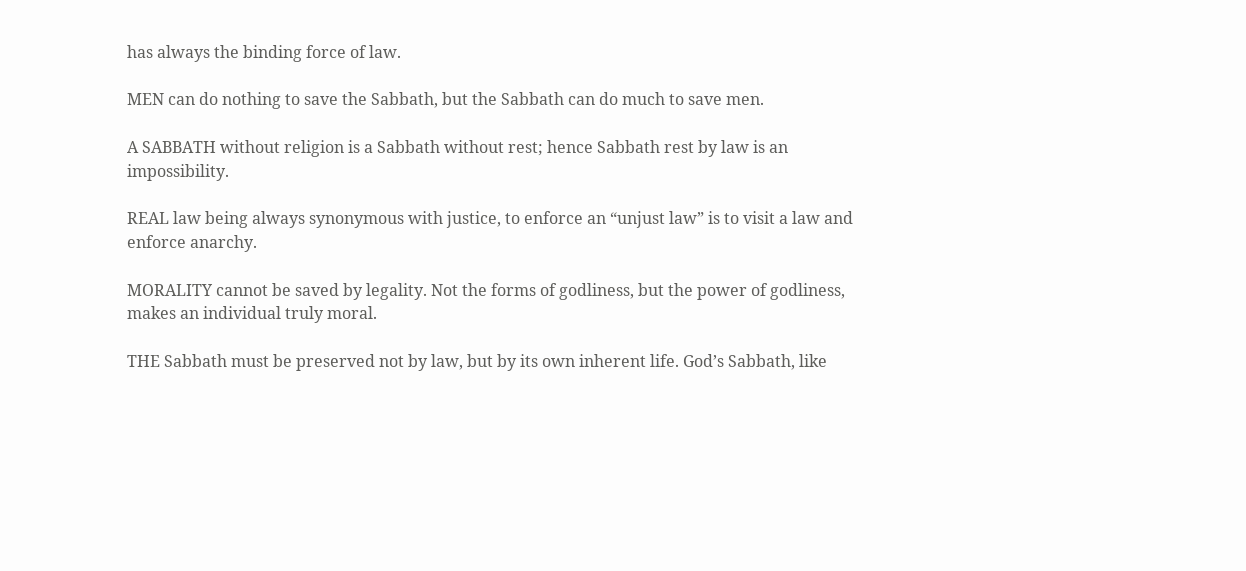has always the binding force of law.

MEN can do nothing to save the Sabbath, but the Sabbath can do much to save men.

A SABBATH without religion is a Sabbath without rest; hence Sabbath rest by law is an impossibility.

REAL law being always synonymous with justice, to enforce an “unjust law” is to visit a law and enforce anarchy.

MORALITY cannot be saved by legality. Not the forms of godliness, but the power of godliness, makes an individual truly moral.

THE Sabbath must be preserved not by law, but by its own inherent life. God’s Sabbath, like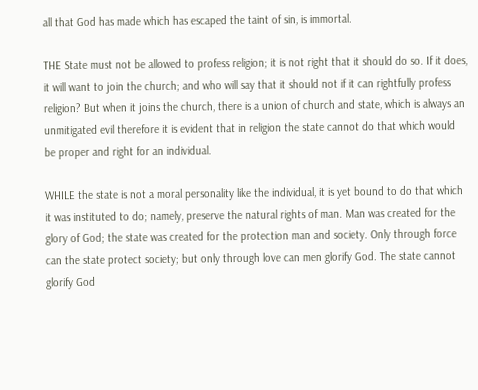all that God has made which has escaped the taint of sin, is immortal.

THE State must not be allowed to profess religion; it is not right that it should do so. If it does, it will want to join the church; and who will say that it should not if it can rightfully profess religion? But when it joins the church, there is a union of church and state, which is always an unmitigated evil therefore it is evident that in religion the state cannot do that which would be proper and right for an individual.

WHILE the state is not a moral personality like the individual, it is yet bound to do that which it was instituted to do; namely, preserve the natural rights of man. Man was created for the glory of God; the state was created for the protection man and society. Only through force can the state protect society; but only through love can men glorify God. The state cannot glorify God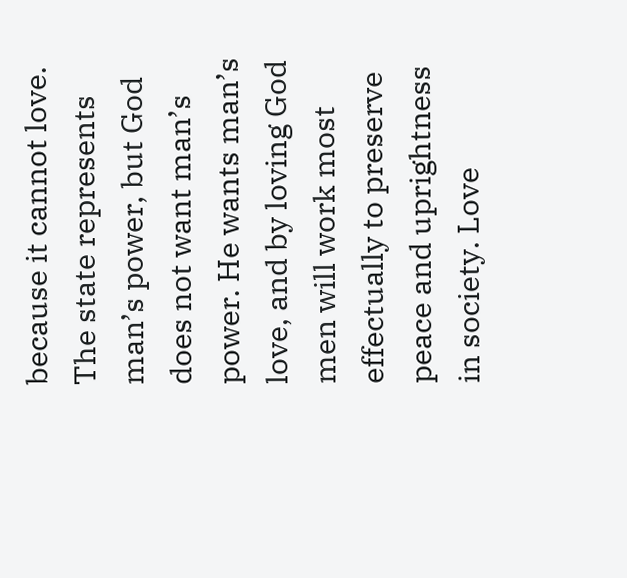because it cannot love. The state represents man’s power, but God does not want man’s power. He wants man’s love, and by loving God men will work most effectually to preserve peace and uprightness in society. Love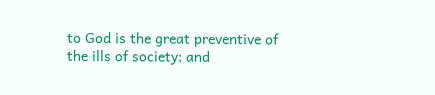to God is the great preventive of the ills of society; and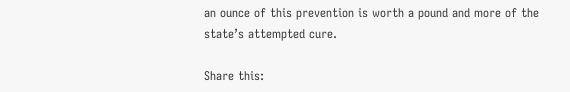an ounce of this prevention is worth a pound and more of the state’s attempted cure.

Share this: